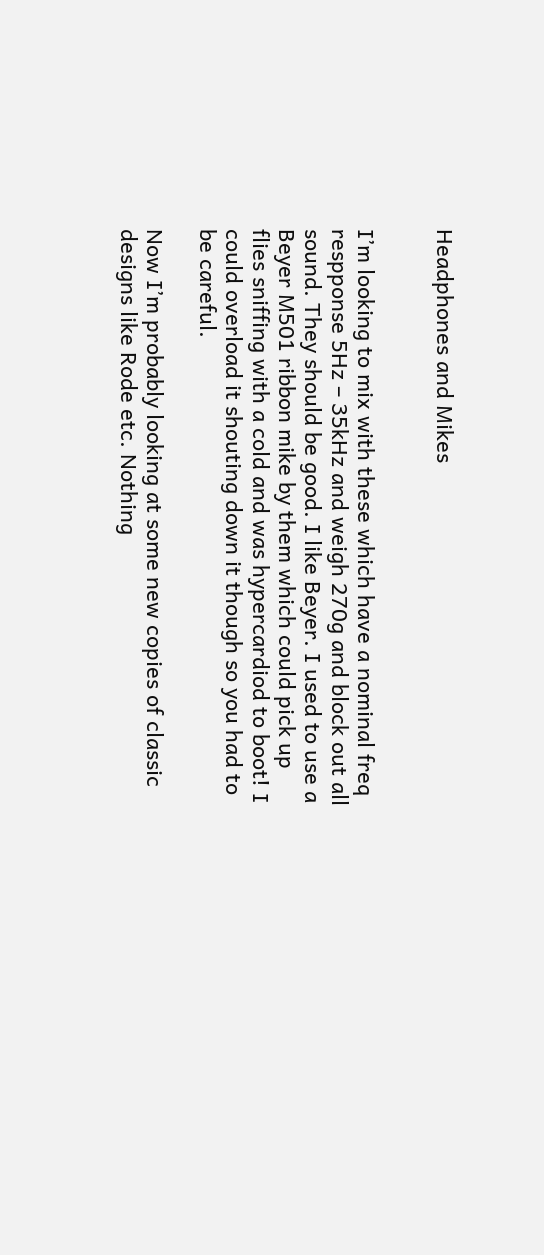Headphones and Mikes


I’m looking to mix with these which have a nominal freq respponse 5Hz – 35kHz and weigh 270g and block out all sound. They should be good. I like Beyer. I used to use a Beyer M501 ribbon mike by them which could pick up flies sniffing with a cold and was hypercardiod to boot! I could overload it shouting down it though so you had to be careful.

Now I’m probably looking at some new copies of classic designs like Rode etc. Nothing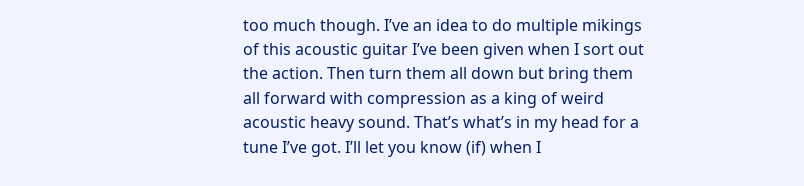too much though. I’ve an idea to do multiple mikings of this acoustic guitar I’ve been given when I sort out the action. Then turn them all down but bring them all forward with compression as a king of weird acoustic heavy sound. That’s what’s in my head for a tune I’ve got. I’ll let you know (if) when I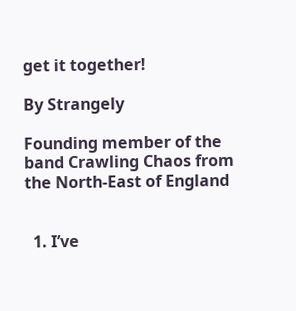get it together!

By Strangely

Founding member of the band Crawling Chaos from the North-East of England


  1. I’ve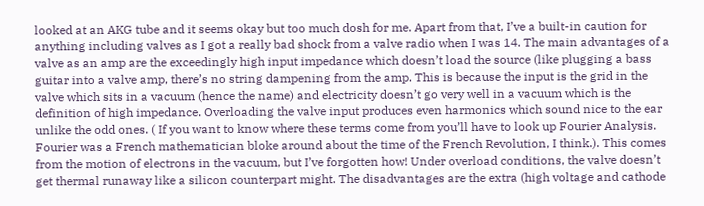looked at an AKG tube and it seems okay but too much dosh for me. Apart from that, I’ve a built-in caution for anything including valves as I got a really bad shock from a valve radio when I was 14. The main advantages of a valve as an amp are the exceedingly high input impedance which doesn’t load the source (like plugging a bass guitar into a valve amp, there’s no string dampening from the amp. This is because the input is the grid in the valve which sits in a vacuum (hence the name) and electricity doesn’t go very well in a vacuum which is the definition of high impedance. Overloading the valve input produces even harmonics which sound nice to the ear unlike the odd ones. ( If you want to know where these terms come from you’ll have to look up Fourier Analysis. Fourier was a French mathematician bloke around about the time of the French Revolution, I think.). This comes from the motion of electrons in the vacuum, but I’ve forgotten how! Under overload conditions, the valve doesn’t get thermal runaway like a silicon counterpart might. The disadvantages are the extra (high voltage and cathode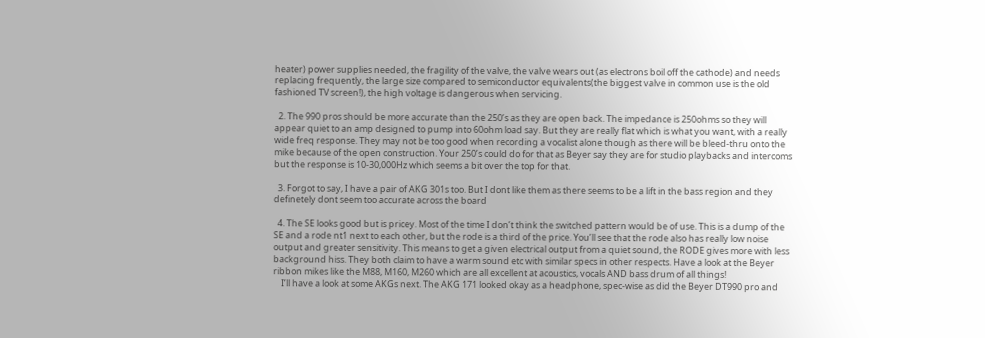heater) power supplies needed, the fragility of the valve, the valve wears out (as electrons boil off the cathode) and needs replacing frequently, the large size compared to semiconductor equivalents(the biggest valve in common use is the old fashioned TV screen!), the high voltage is dangerous when servicing.

  2. The 990 pros should be more accurate than the 250’s as they are open back. The impedance is 250ohms so they will appear quiet to an amp designed to pump into 60ohm load say. But they are really flat which is what you want, with a really wide freq response. They may not be too good when recording a vocalist alone though as there will be bleed-thru onto the mike because of the open construction. Your 250’s could do for that as Beyer say they are for studio playbacks and intercoms but the response is 10-30,000Hz which seems a bit over the top for that.

  3. Forgot to say, I have a pair of AKG 301s too. But I dont like them as there seems to be a lift in the bass region and they definetely dont seem too accurate across the board

  4. The SE looks good but is pricey. Most of the time I don’t think the switched pattern would be of use. This is a dump of the SE and a rode nt1 next to each other, but the rode is a third of the price. You’ll see that the rode also has really low noise output and greater sensitivity. This means to get a given electrical output from a quiet sound, the RODE gives more with less background hiss. They both claim to have a warm sound etc with similar specs in other respects. Have a look at the Beyer ribbon mikes like the M88, M160, M260 which are all excellent at acoustics, vocals AND bass drum of all things!
    I’ll have a look at some AKGs next. The AKG 171 looked okay as a headphone, spec-wise as did the Beyer DT990 pro and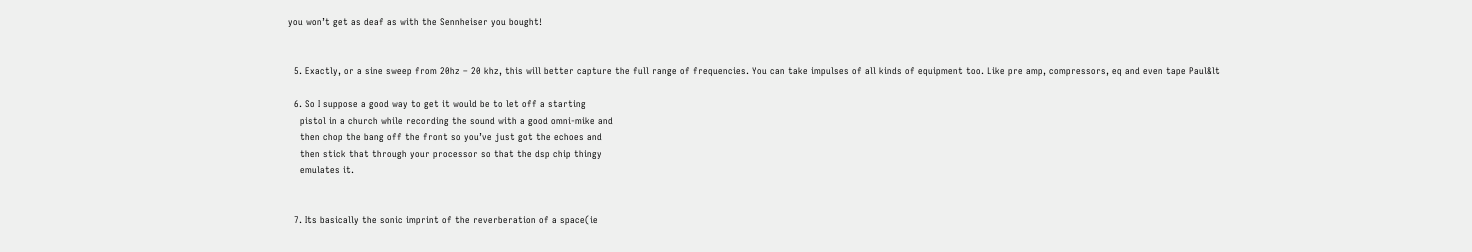you won’t get as deaf as with the Sennheiser you bought!


  5. Exactly, or a sine sweep from 20hz – 20 khz, this will better capture the full range of frequencies. You can take impulses of all kinds of equipment too. Like pre amp, compressors, eq and even tape Paul&lt

  6. So I suppose a good way to get it would be to let off a starting
    pistol in a church while recording the sound with a good omni-mike and
    then chop the bang off the front so you’ve just got the echoes and
    then stick that through your processor so that the dsp chip thingy
    emulates it.


  7. Its basically the sonic imprint of the reverberation of a space(ie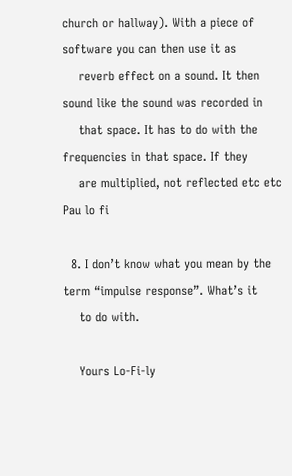church or hallway). With a piece of software you can then use it as
    reverb effect on a sound. It then sound like the sound was recorded in
    that space. It has to do with the frequencies in that space. If they
    are multiplied, not reflected etc etc Pau lo fi

  8. I don’t know what you mean by the term “impulse response”. What’s it
    to do with.

    Yours Lo-Fi-ly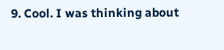9. Cool. I was thinking about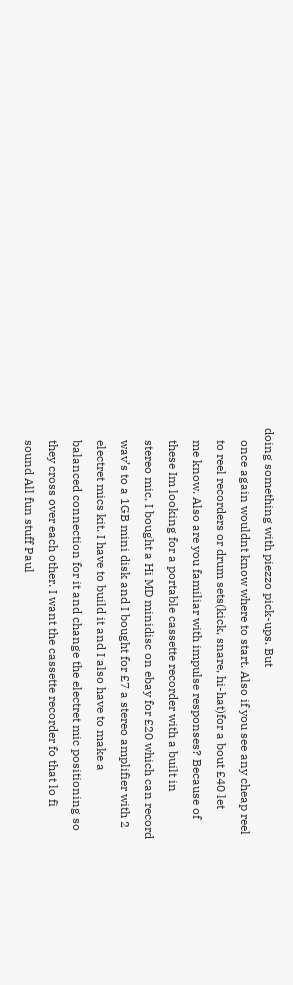doing something with piezzo pick-ups. But
    once again wouldnt know where to start. Also if you see any cheap reel
    to reel recorders or drum sets(kick, snare, hi-hat)for a bout £40 let
    me know. Also are you familiar with impulse responses? Because of
    these Im looking for a portable cassette recorder with a built in
    stereo mic. I bought a Hi MD minidisc on ebay for £20 which can record
    wav’s to a 1GB mini disk and I bought for £7 a stereo amplifier with 2
    electret mics kit. I have to build it and I also have to make a
    balanced connection for it and change the electret mic positioning so
    they cross over each other. I want the cassette recorder fo that lo fi
    sound All fun stuff Paul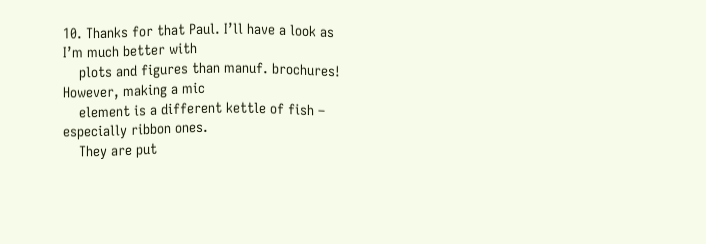10. Thanks for that Paul. I’ll have a look as I’m much better with
    plots and figures than manuf. brochures! However, making a mic
    element is a different kettle of fish – especially ribbon ones.
    They are put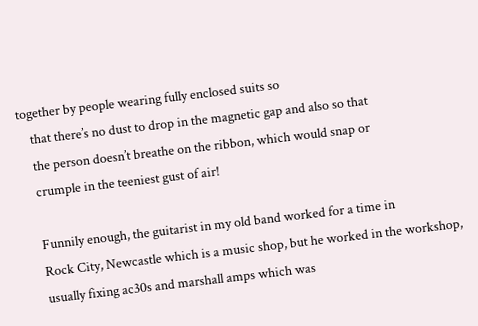together by people wearing fully enclosed suits so
    that there’s no dust to drop in the magnetic gap and also so that
    the person doesn’t breathe on the ribbon, which would snap or
    crumple in the teeniest gust of air!

    Funnily enough, the guitarist in my old band worked for a time in
    Rock City, Newcastle which is a music shop, but he worked in the workshop,
    usually fixing ac30s and marshall amps which was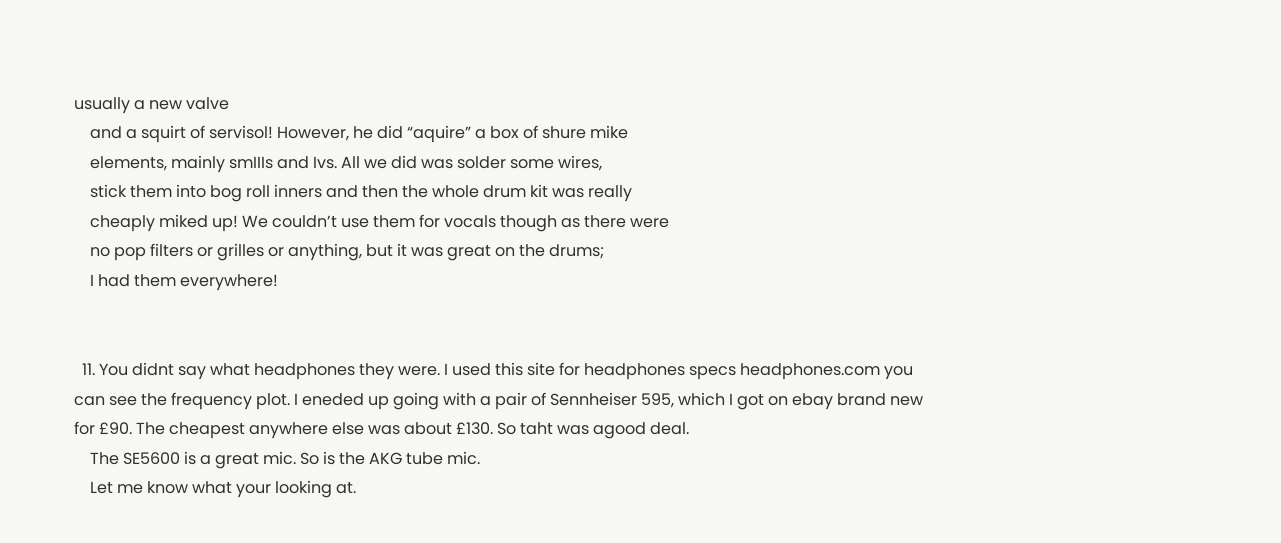usually a new valve
    and a squirt of servisol! However, he did “aquire” a box of shure mike
    elements, mainly smIIIs and Ivs. All we did was solder some wires,
    stick them into bog roll inners and then the whole drum kit was really
    cheaply miked up! We couldn’t use them for vocals though as there were
    no pop filters or grilles or anything, but it was great on the drums;
    I had them everywhere!


  11. You didnt say what headphones they were. I used this site for headphones specs headphones.com you can see the frequency plot. I eneded up going with a pair of Sennheiser 595, which I got on ebay brand new for £90. The cheapest anywhere else was about £130. So taht was agood deal.
    The SE5600 is a great mic. So is the AKG tube mic.
    Let me know what your looking at.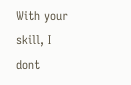With your skill, I dont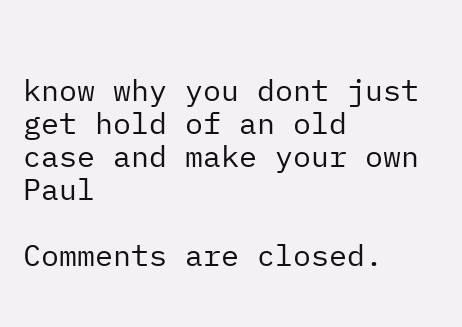know why you dont just get hold of an old case and make your own Paul

Comments are closed.